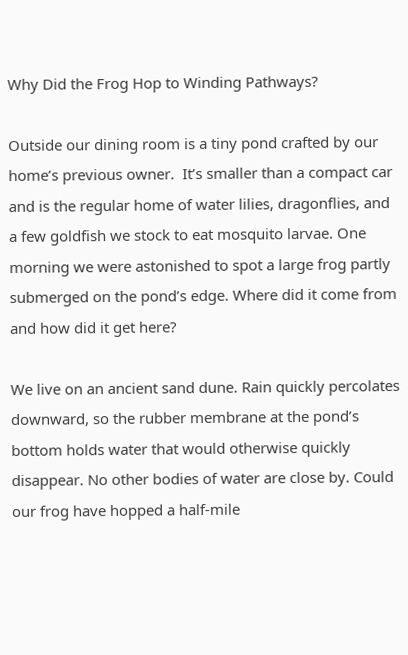Why Did the Frog Hop to Winding Pathways?

Outside our dining room is a tiny pond crafted by our home’s previous owner.  It’s smaller than a compact car and is the regular home of water lilies, dragonflies, and a few goldfish we stock to eat mosquito larvae. One morning we were astonished to spot a large frog partly submerged on the pond’s edge. Where did it come from and how did it get here?

We live on an ancient sand dune. Rain quickly percolates downward, so the rubber membrane at the pond’s bottom holds water that would otherwise quickly disappear. No other bodies of water are close by. Could our frog have hopped a half-mile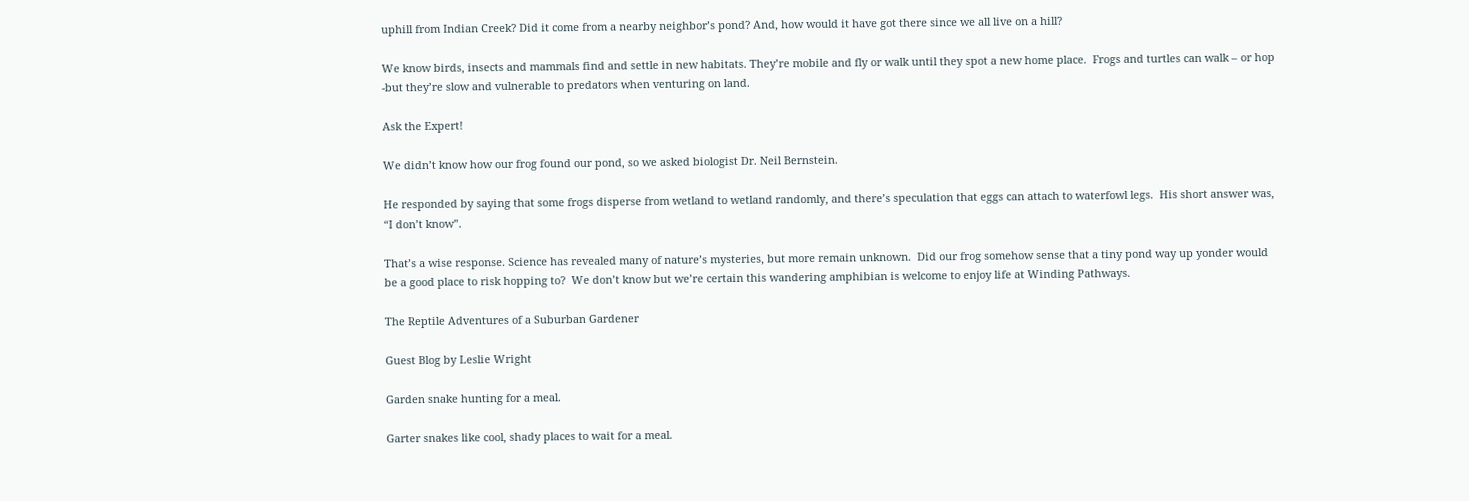uphill from Indian Creek? Did it come from a nearby neighbor’s pond? And, how would it have got there since we all live on a hill?

We know birds, insects and mammals find and settle in new habitats. They’re mobile and fly or walk until they spot a new home place.  Frogs and turtles can walk – or hop -but they’re slow and vulnerable to predators when venturing on land.

Ask the Expert!

We didn’t know how our frog found our pond, so we asked biologist Dr. Neil Bernstein.

He responded by saying that some frogs disperse from wetland to wetland randomly, and there’s speculation that eggs can attach to waterfowl legs.  His short answer was, “I don’t know”.

That’s a wise response. Science has revealed many of nature’s mysteries, but more remain unknown.  Did our frog somehow sense that a tiny pond way up yonder would be a good place to risk hopping to?  We don’t know but we’re certain this wandering amphibian is welcome to enjoy life at Winding Pathways.

The Reptile Adventures of a Suburban Gardener

Guest Blog by Leslie Wright

Garden snake hunting for a meal.

Garter snakes like cool, shady places to wait for a meal.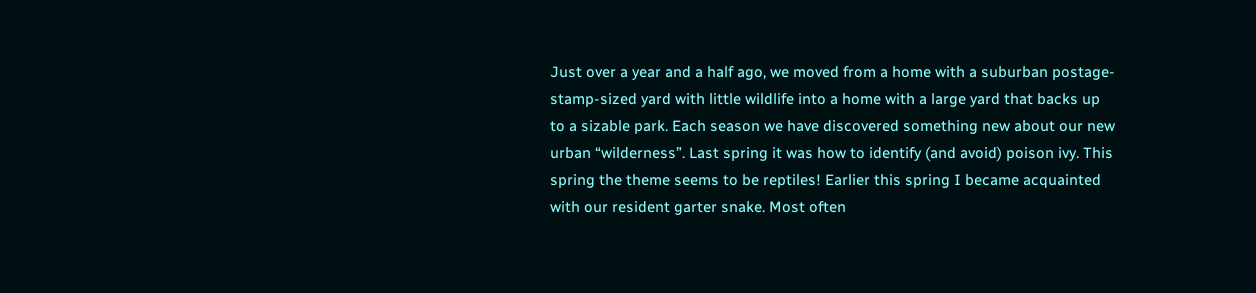Just over a year and a half ago, we moved from a home with a suburban postage-stamp-sized yard with little wildlife into a home with a large yard that backs up to a sizable park. Each season we have discovered something new about our new urban “wilderness”. Last spring it was how to identify (and avoid) poison ivy. This spring the theme seems to be reptiles! Earlier this spring I became acquainted with our resident garter snake. Most often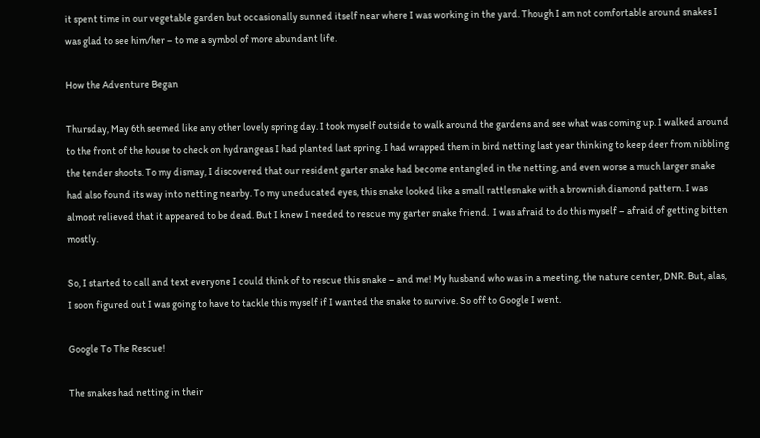it spent time in our vegetable garden but occasionally sunned itself near where I was working in the yard. Though I am not comfortable around snakes I was glad to see him/her – to me a symbol of more abundant life.

How the Adventure Began

Thursday, May 6th seemed like any other lovely spring day. I took myself outside to walk around the gardens and see what was coming up. I walked around to the front of the house to check on hydrangeas I had planted last spring. I had wrapped them in bird netting last year thinking to keep deer from nibbling the tender shoots. To my dismay, I discovered that our resident garter snake had become entangled in the netting, and even worse a much larger snake had also found its way into netting nearby. To my uneducated eyes, this snake looked like a small rattlesnake with a brownish diamond pattern. I was almost relieved that it appeared to be dead. But I knew I needed to rescue my garter snake friend.  I was afraid to do this myself – afraid of getting bitten mostly.

So, I started to call and text everyone I could think of to rescue this snake – and me! My husband who was in a meeting, the nature center, DNR. But, alas, I soon figured out I was going to have to tackle this myself if I wanted the snake to survive. So off to Google I went.

Google To The Rescue!

The snakes had netting in their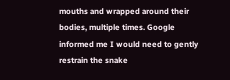mouths and wrapped around their bodies, multiple times. Google informed me I would need to gently restrain the snake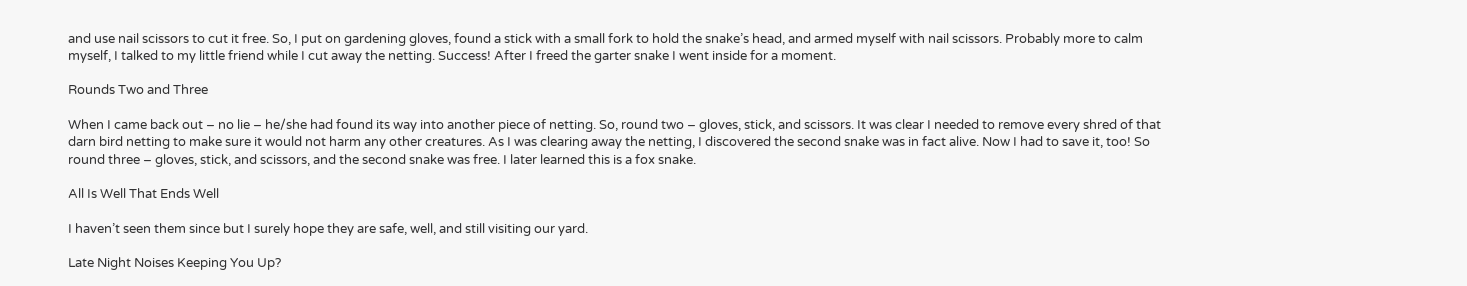and use nail scissors to cut it free. So, I put on gardening gloves, found a stick with a small fork to hold the snake’s head, and armed myself with nail scissors. Probably more to calm myself, I talked to my little friend while I cut away the netting. Success! After I freed the garter snake I went inside for a moment.

Rounds Two and Three

When I came back out – no lie – he/she had found its way into another piece of netting. So, round two – gloves, stick, and scissors. It was clear I needed to remove every shred of that darn bird netting to make sure it would not harm any other creatures. As I was clearing away the netting, I discovered the second snake was in fact alive. Now I had to save it, too! So round three – gloves, stick, and scissors, and the second snake was free. I later learned this is a fox snake.

All Is Well That Ends Well

I haven’t seen them since but I surely hope they are safe, well, and still visiting our yard.

Late Night Noises Keeping You Up?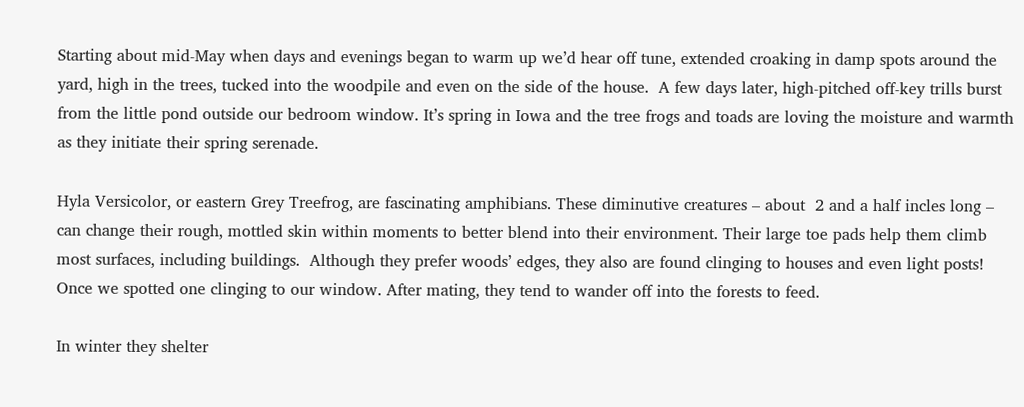Starting about mid-May when days and evenings began to warm up we’d hear off tune, extended croaking in damp spots around the yard, high in the trees, tucked into the woodpile and even on the side of the house.  A few days later, high-pitched off-key trills burst from the little pond outside our bedroom window. It’s spring in Iowa and the tree frogs and toads are loving the moisture and warmth as they initiate their spring serenade.

Hyla Versicolor, or eastern Grey Treefrog, are fascinating amphibians. These diminutive creatures – about  2 and a half incles long –  can change their rough, mottled skin within moments to better blend into their environment. Their large toe pads help them climb most surfaces, including buildings.  Although they prefer woods’ edges, they also are found clinging to houses and even light posts!  Once we spotted one clinging to our window. After mating, they tend to wander off into the forests to feed.

In winter they shelter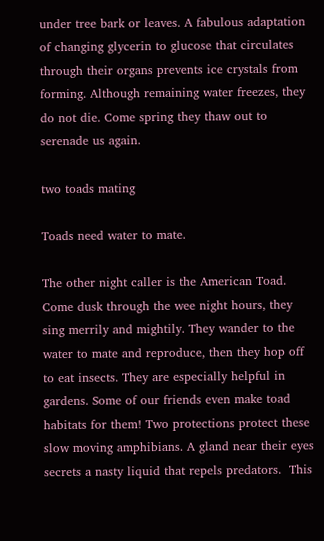under tree bark or leaves. A fabulous adaptation of changing glycerin to glucose that circulates through their organs prevents ice crystals from forming. Although remaining water freezes, they do not die. Come spring they thaw out to serenade us again.

two toads mating

Toads need water to mate.

The other night caller is the American Toad. Come dusk through the wee night hours, they sing merrily and mightily. They wander to the water to mate and reproduce, then they hop off to eat insects. They are especially helpful in gardens. Some of our friends even make toad habitats for them! Two protections protect these slow moving amphibians. A gland near their eyes secrets a nasty liquid that repels predators.  This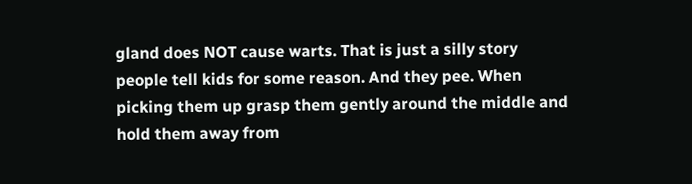gland does NOT cause warts. That is just a silly story people tell kids for some reason. And they pee. When picking them up grasp them gently around the middle and hold them away from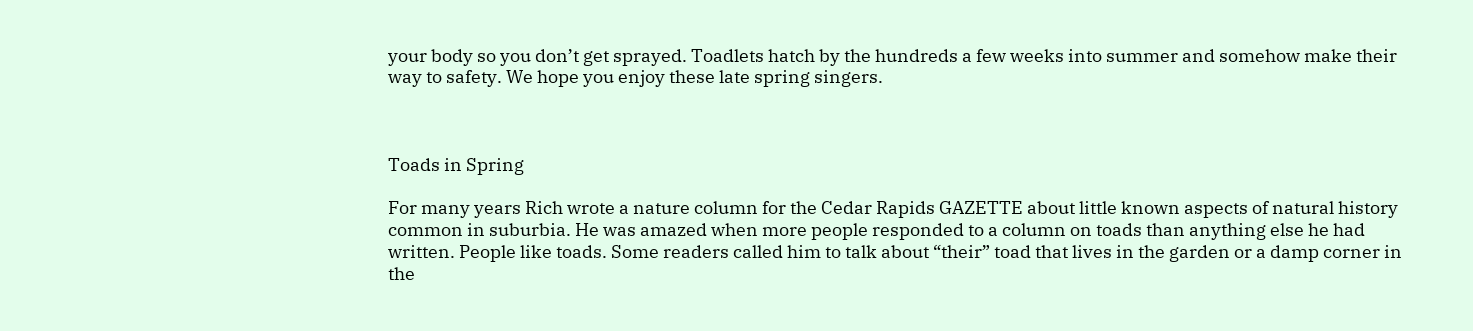your body so you don’t get sprayed. Toadlets hatch by the hundreds a few weeks into summer and somehow make their way to safety. We hope you enjoy these late spring singers.



Toads in Spring

For many years Rich wrote a nature column for the Cedar Rapids GAZETTE about little known aspects of natural history common in suburbia. He was amazed when more people responded to a column on toads than anything else he had written. People like toads. Some readers called him to talk about “their” toad that lives in the garden or a damp corner in the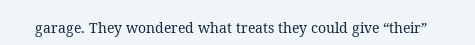garage. They wondered what treats they could give “their”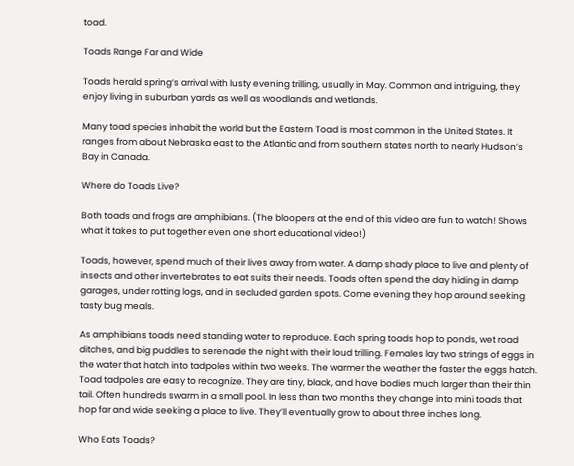toad.

Toads Range Far and Wide

Toads herald spring’s arrival with lusty evening trilling, usually in May. Common and intriguing, they enjoy living in suburban yards as well as woodlands and wetlands.

Many toad species inhabit the world but the Eastern Toad is most common in the United States. It ranges from about Nebraska east to the Atlantic and from southern states north to nearly Hudson’s Bay in Canada.

Where do Toads Live?

Both toads and frogs are amphibians. (The bloopers at the end of this video are fun to watch! Shows what it takes to put together even one short educational video!)

Toads, however, spend much of their lives away from water. A damp shady place to live and plenty of insects and other invertebrates to eat suits their needs. Toads often spend the day hiding in damp garages, under rotting logs, and in secluded garden spots. Come evening they hop around seeking tasty bug meals.

As amphibians toads need standing water to reproduce. Each spring toads hop to ponds, wet road ditches, and big puddles to serenade the night with their loud trilling. Females lay two strings of eggs in the water that hatch into tadpoles within two weeks. The warmer the weather the faster the eggs hatch. Toad tadpoles are easy to recognize. They are tiny, black, and have bodies much larger than their thin tail. Often hundreds swarm in a small pool. In less than two months they change into mini toads that hop far and wide seeking a place to live. They’ll eventually grow to about three inches long.

Who Eats Toads?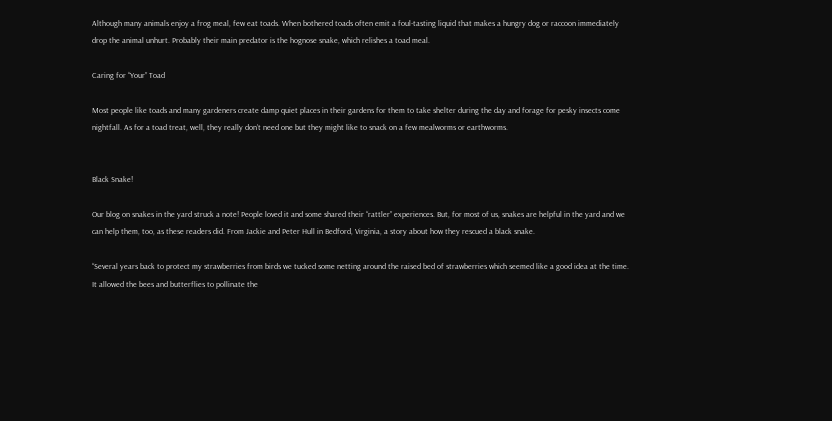Although many animals enjoy a frog meal, few eat toads. When bothered toads often emit a foul-tasting liquid that makes a hungry dog or raccoon immediately drop the animal unhurt. Probably their main predator is the hognose snake, which relishes a toad meal.

Caring for “Your” Toad

Most people like toads and many gardeners create damp quiet places in their gardens for them to take shelter during the day and forage for pesky insects come nightfall. As for a toad treat, well, they really don’t need one but they might like to snack on a few mealworms or earthworms.


Black Snake!

Our blog on snakes in the yard struck a note! People loved it and some shared their “rattler” experiences. But, for most of us, snakes are helpful in the yard and we can help them, too, as these readers did. From Jackie and Peter Hull in Bedford, Virginia, a story about how they rescued a black snake.

“Several years back to protect my strawberries from birds we tucked some netting around the raised bed of strawberries which seemed like a good idea at the time. It allowed the bees and butterflies to pollinate the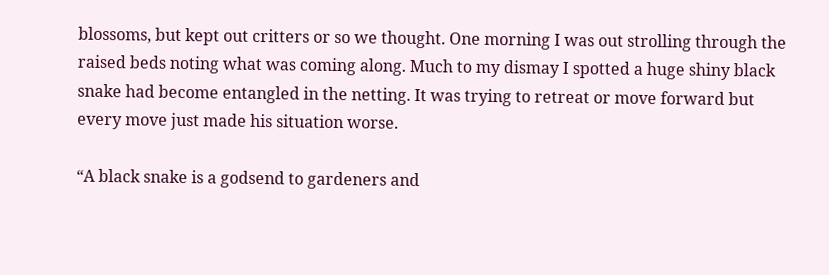blossoms, but kept out critters or so we thought. One morning I was out strolling through the raised beds noting what was coming along. Much to my dismay I spotted a huge shiny black snake had become entangled in the netting. It was trying to retreat or move forward but every move just made his situation worse.

“A black snake is a godsend to gardeners and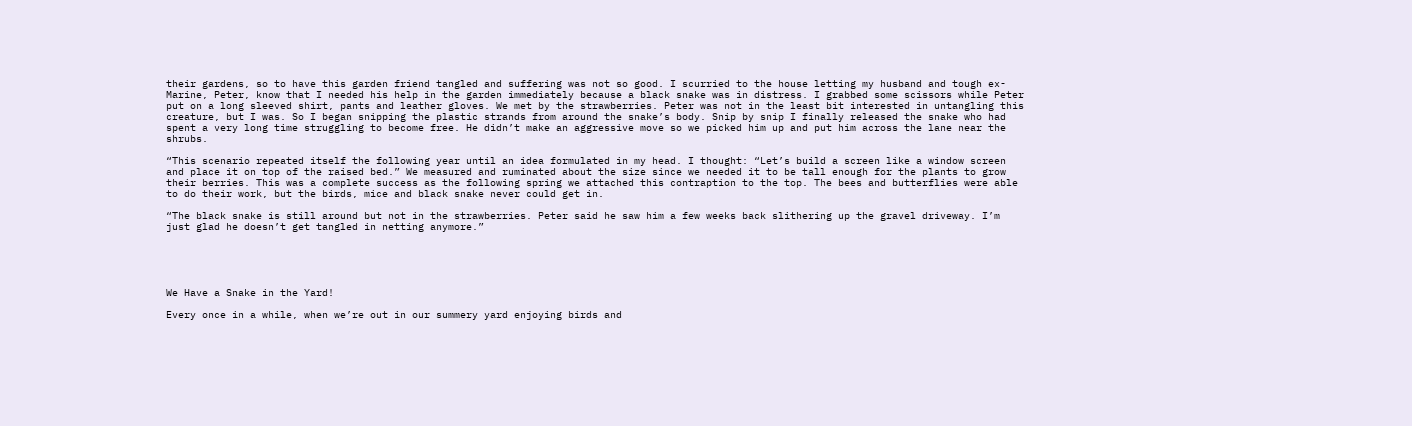their gardens, so to have this garden friend tangled and suffering was not so good. I scurried to the house letting my husband and tough ex-Marine, Peter, know that I needed his help in the garden immediately because a black snake was in distress. I grabbed some scissors while Peter put on a long sleeved shirt, pants and leather gloves. We met by the strawberries. Peter was not in the least bit interested in untangling this creature, but I was. So I began snipping the plastic strands from around the snake’s body. Snip by snip I finally released the snake who had spent a very long time struggling to become free. He didn’t make an aggressive move so we picked him up and put him across the lane near the shrubs.

“This scenario repeated itself the following year until an idea formulated in my head. I thought: “Let’s build a screen like a window screen and place it on top of the raised bed.” We measured and ruminated about the size since we needed it to be tall enough for the plants to grow their berries. This was a complete success as the following spring we attached this contraption to the top. The bees and butterflies were able to do their work, but the birds, mice and black snake never could get in.

“The black snake is still around but not in the strawberries. Peter said he saw him a few weeks back slithering up the gravel driveway. I’m just glad he doesn’t get tangled in netting anymore.”





We Have a Snake in the Yard!

Every once in a while, when we’re out in our summery yard enjoying birds and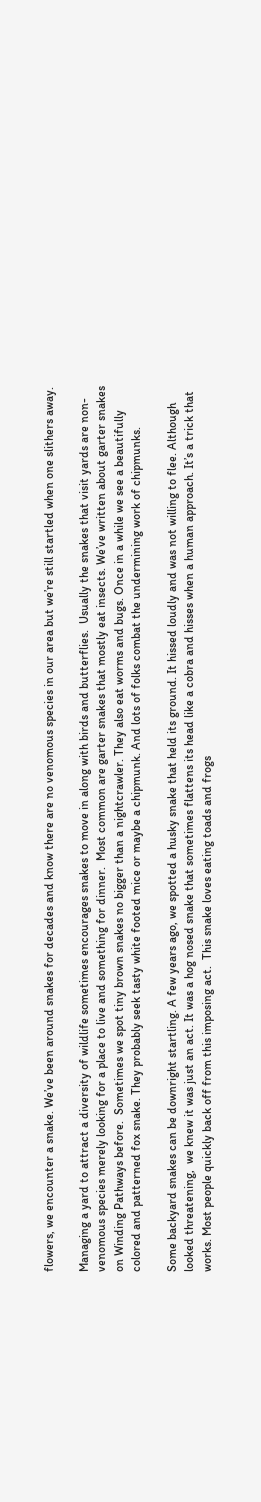flowers, we encounter a snake. We’ve been around snakes for decades and know there are no venomous species in our area but we’re still startled when one slithers away.

Managing a yard to attract a diversity of wildlife sometimes encourages snakes to move in along with birds and butterflies.  Usually the snakes that visit yards are non-venomous species merely looking for a place to live and something for dinner.  Most common are garter snakes that mostly eat insects. We’ve written about garter snakes on Winding Pathways before.  Sometimes we spot tiny brown snakes no bigger than a nightcrawler. They also eat worms and bugs. Once in a while we see a beautifully colored and patterned fox snake. They probably seek tasty white footed mice or maybe a chipmunk. And lots of folks combat the undermining work of chipmunks.

Some backyard snakes can be downright startling. A few years ago, we spotted a husky snake that held its ground. It hissed loudly and was not willing to flee. Although looked threatening,  we knew it was just an act. It was a hog nosed snake that sometimes flattens its head like a cobra and hisses when a human approach. It’s a trick that works. Most people quickly back off from this imposing act.  This snake loves eating toads and frogs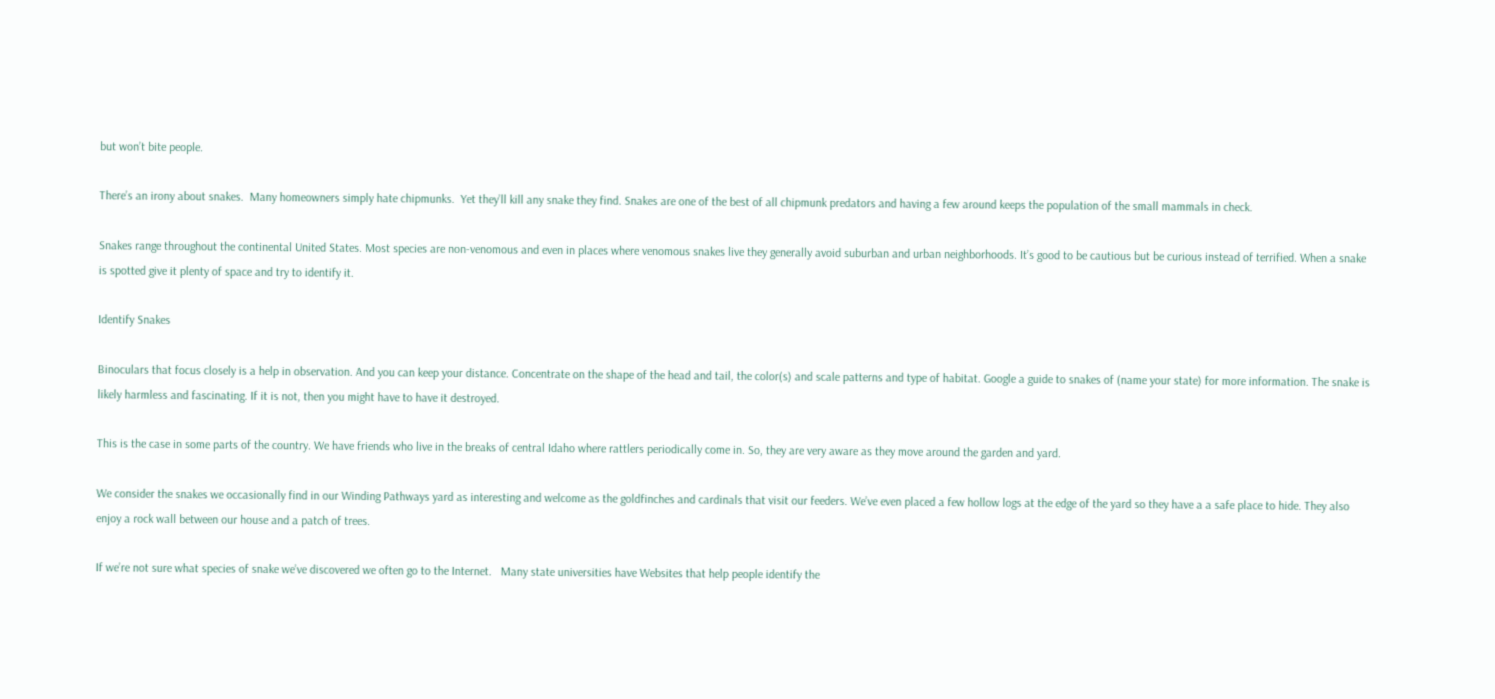but won’t bite people.

There’s an irony about snakes.  Many homeowners simply hate chipmunks.  Yet they’ll kill any snake they find. Snakes are one of the best of all chipmunk predators and having a few around keeps the population of the small mammals in check.

Snakes range throughout the continental United States. Most species are non-venomous and even in places where venomous snakes live they generally avoid suburban and urban neighborhoods. It’s good to be cautious but be curious instead of terrified. When a snake is spotted give it plenty of space and try to identify it.

Identify Snakes

Binoculars that focus closely is a help in observation. And you can keep your distance. Concentrate on the shape of the head and tail, the color(s) and scale patterns and type of habitat. Google a guide to snakes of (name your state) for more information. The snake is likely harmless and fascinating. If it is not, then you might have to have it destroyed.

This is the case in some parts of the country. We have friends who live in the breaks of central Idaho where rattlers periodically come in. So, they are very aware as they move around the garden and yard.

We consider the snakes we occasionally find in our Winding Pathways yard as interesting and welcome as the goldfinches and cardinals that visit our feeders. We’ve even placed a few hollow logs at the edge of the yard so they have a a safe place to hide. They also enjoy a rock wall between our house and a patch of trees.

If we’re not sure what species of snake we’ve discovered we often go to the Internet.   Many state universities have Websites that help people identify the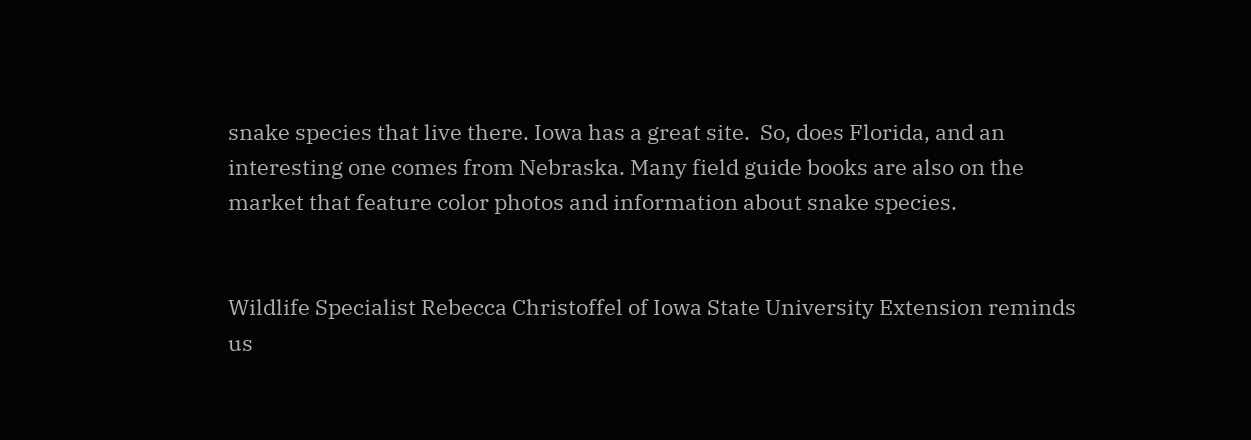snake species that live there. Iowa has a great site.  So, does Florida, and an interesting one comes from Nebraska. Many field guide books are also on the market that feature color photos and information about snake species.


Wildlife Specialist Rebecca Christoffel of Iowa State University Extension reminds us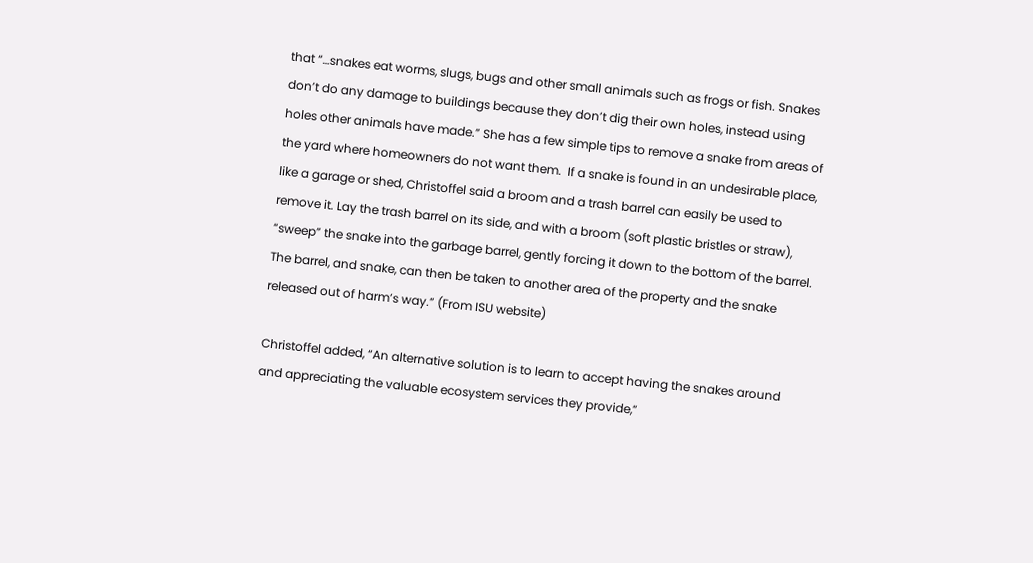that “…snakes eat worms, slugs, bugs and other small animals such as frogs or fish. Snakes don’t do any damage to buildings because they don’t dig their own holes, instead using holes other animals have made.” She has a few simple tips to remove a snake from areas of the yard where homeowners do not want them.  If a snake is found in an undesirable place, like a garage or shed, Christoffel said a broom and a trash barrel can easily be used to remove it. Lay the trash barrel on its side, and with a broom (soft plastic bristles or straw), “sweep” the snake into the garbage barrel, gently forcing it down to the bottom of the barrel. The barrel, and snake, can then be taken to another area of the property and the snake released out of harm’s way.” (From ISU website)

Christoffel added, “An alternative solution is to learn to accept having the snakes around and appreciating the valuable ecosystem services they provide,”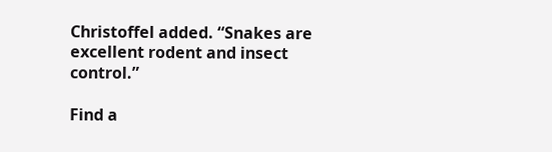Christoffel added. “Snakes are excellent rodent and insect control.”

Find a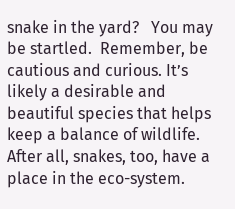snake in the yard?   You may be startled.  Remember, be cautious and curious. It’s likely a desirable and beautiful species that helps keep a balance of wildlife. After all, snakes, too, have a place in the eco-system.